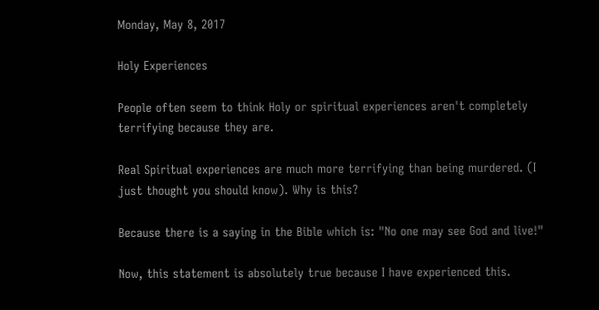Monday, May 8, 2017

Holy Experiences

People often seem to think Holy or spiritual experiences aren't completely terrifying because they are.

Real Spiritual experiences are much more terrifying than being murdered. (I just thought you should know). Why is this?

Because there is a saying in the Bible which is: "No one may see God and live!"

Now, this statement is absolutely true because I have experienced this.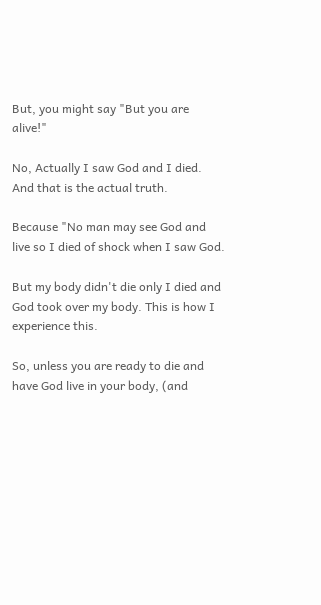But, you might say "But you are alive!"

No, Actually I saw God and I died. And that is the actual truth.

Because "No man may see God and live so I died of shock when I saw God.

But my body didn't die only I died and God took over my body. This is how I experience this.

So, unless you are ready to die and have God live in your body, (and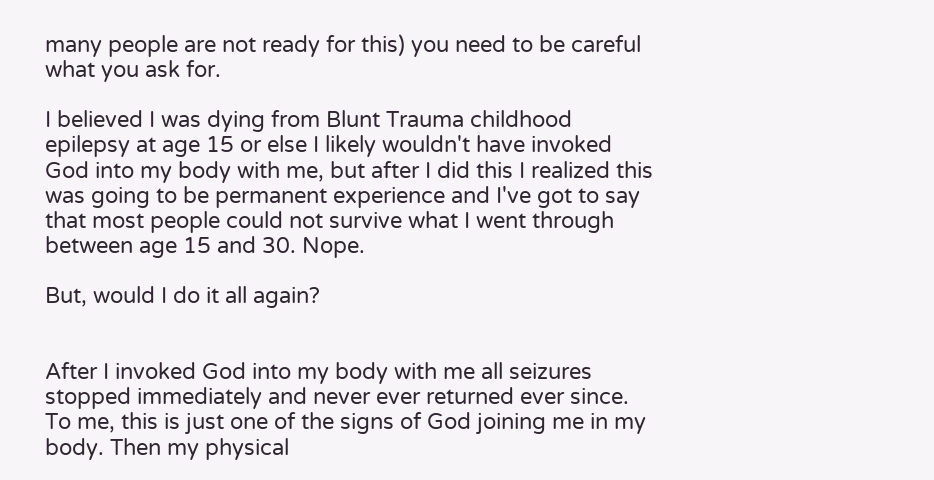many people are not ready for this) you need to be careful what you ask for.

I believed I was dying from Blunt Trauma childhood epilepsy at age 15 or else I likely wouldn't have invoked God into my body with me, but after I did this I realized this was going to be permanent experience and I've got to say that most people could not survive what I went through between age 15 and 30. Nope.

But, would I do it all again?


After I invoked God into my body with me all seizures stopped immediately and never ever returned ever since. To me, this is just one of the signs of God joining me in my body. Then my physical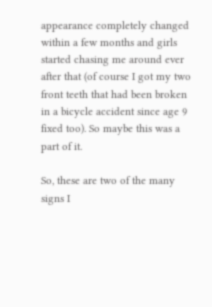appearance completely changed within a few months and girls started chasing me around ever after that (of course I got my two front teeth that had been broken in a bicycle accident since age 9 fixed too). So maybe this was a part of it.

So, these are two of the many signs I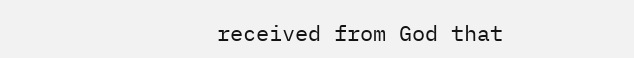received from God that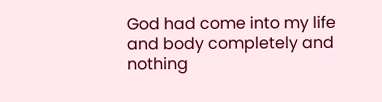God had come into my life and body completely and nothing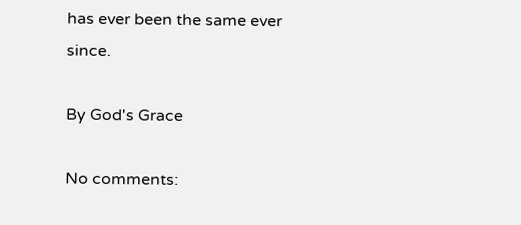has ever been the same ever since.

By God's Grace

No comments: